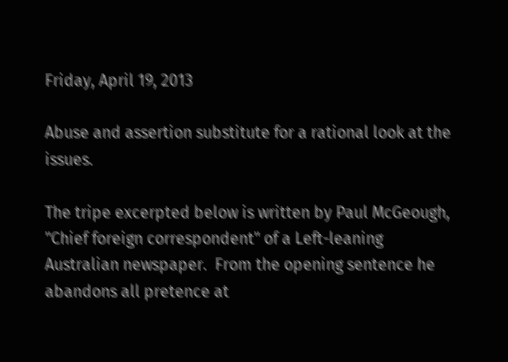Friday, April 19, 2013

Abuse and assertion substitute for a rational look at the issues.

The tripe excerpted below is written by Paul McGeough, "Chief foreign correspondent" of a Left-leaning Australian newspaper.  From the opening sentence he abandons all pretence at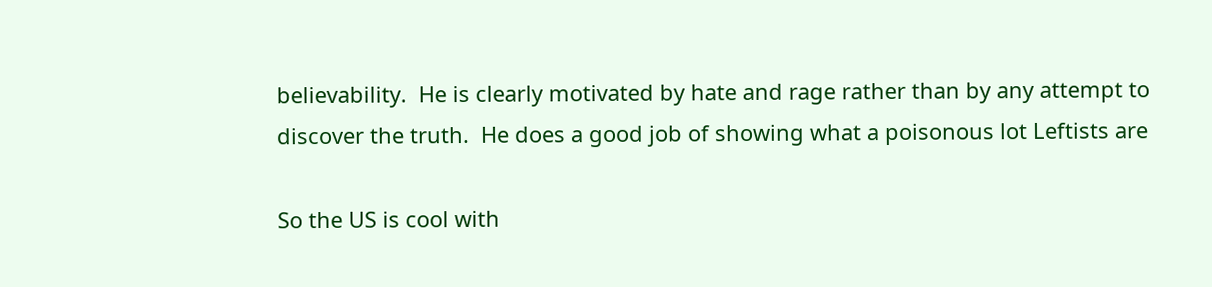believability.  He is clearly motivated by hate and rage rather than by any attempt to discover the truth.  He does a good job of showing what a poisonous lot Leftists are

So the US is cool with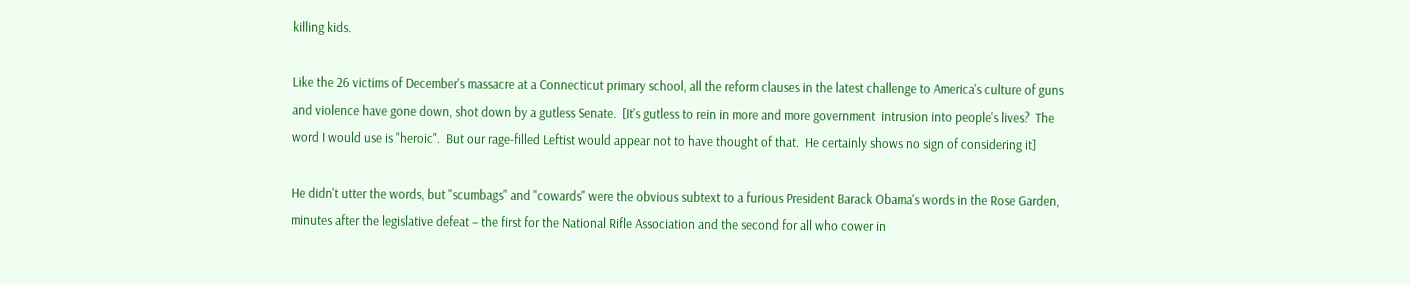killing kids.

Like the 26 victims of December's massacre at a Connecticut primary school, all the reform clauses in the latest challenge to America's culture of guns and violence have gone down, shot down by a gutless Senate.  [It's gutless to rein in more and more government  intrusion into people's lives?  The word I would use is "heroic".  But our rage-filled Leftist would appear not to have thought of that.  He certainly shows no sign of considering it]

He didn't utter the words, but "scumbags" and "cowards" were the obvious subtext to a furious President Barack Obama's words in the Rose Garden, minutes after the legislative defeat – the first for the National Rifle Association and the second for all who cower in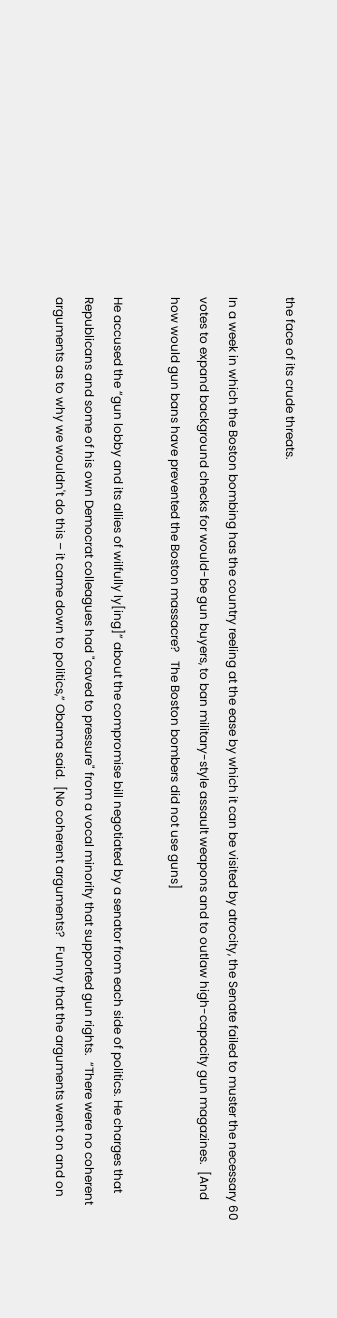the face of its crude threats.

In a week in which the Boston bombing has the country reeling at the ease by which it can be visited by atrocity, the Senate failed to muster the necessary 60 votes to expand background checks for would-be gun buyers, to ban military-style assault weapons and to outlaw high-capacity gun magazines.  [And how would gun bans have prevented the Boston massacre?   The Boston bombers did not use guns]

He accused the “gun lobby and its allies of wilfully ly[ing]” about the compromise bill negotiated by a senator from each side of politics. He charges that Republicans and some of his own Democrat colleagues had "caved to pressure" from a vocal minority that supported gun rights.  “There were no coherent arguments as to why we wouldn't do this – it came down to politics,” Obama said.  [No coherent arguments?   Funny that the arguments went on and on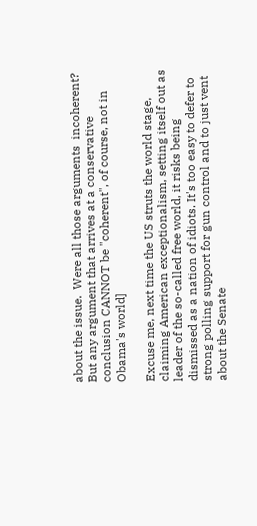about the issue.  Were all those arguments  incoherent?  But any argument that arrives at a conservative conclusion CANNOT be "coherent", of course, not in Obama's world]

Excuse me, next time the US struts the world stage, claiming American exceptionalism, setting itself out as leader of the so-called free world, it risks being dismissed as a nation of idiots. It's too easy to defer to strong polling support for gun control and to just vent about the Senate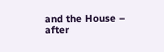and the House – after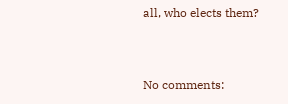all, who elects them?


No comments: